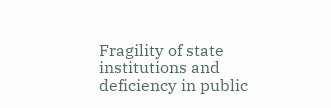Fragility of state institutions and deficiency in public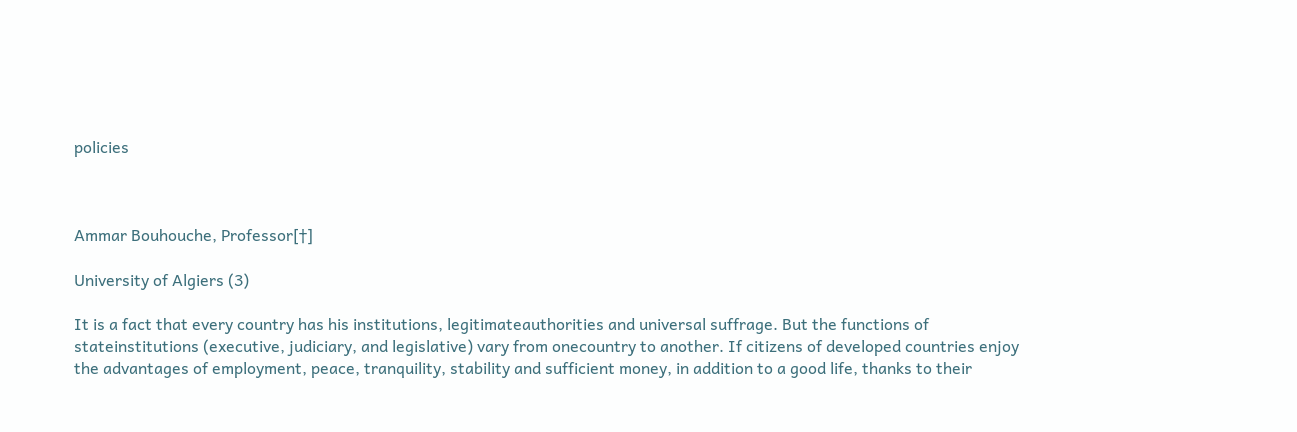policies



Ammar Bouhouche, Professor[†]

University of Algiers (3)

It is a fact that every country has his institutions, legitimateauthorities and universal suffrage. But the functions of stateinstitutions (executive, judiciary, and legislative) vary from onecountry to another. If citizens of developed countries enjoy the advantages of employment, peace, tranquility, stability and sufficient money, in addition to a good life, thanks to their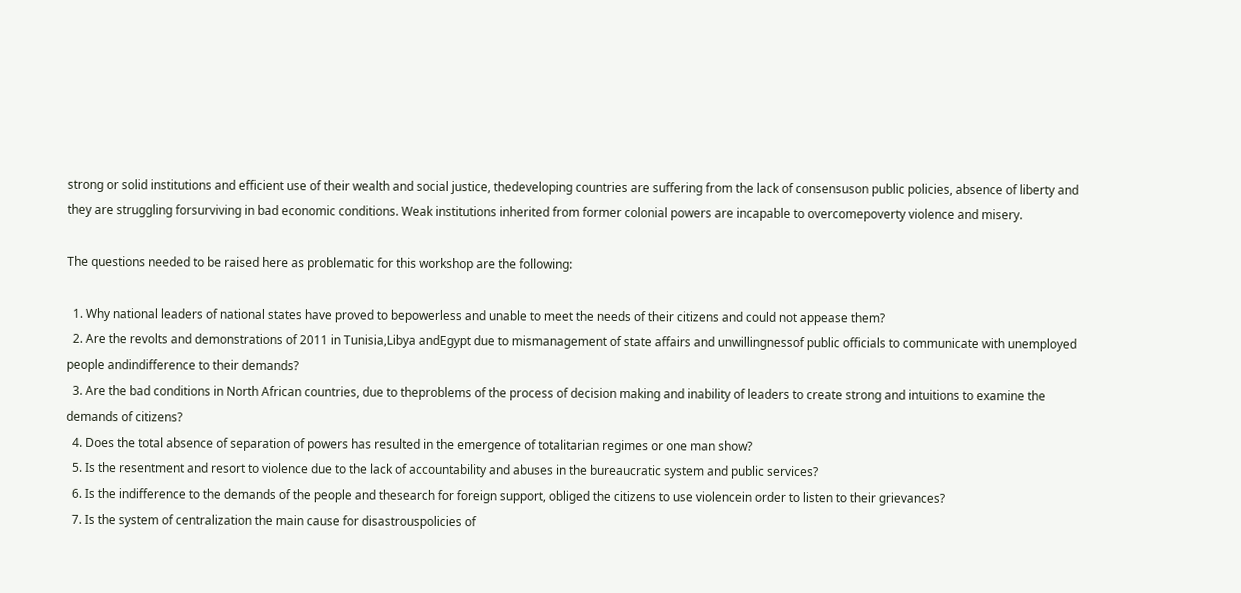strong or solid institutions and efficient use of their wealth and social justice, thedeveloping countries are suffering from the lack of consensuson public policies, absence of liberty and they are struggling forsurviving in bad economic conditions. Weak institutions inherited from former colonial powers are incapable to overcomepoverty violence and misery.

The questions needed to be raised here as problematic for this workshop are the following:

  1. Why national leaders of national states have proved to bepowerless and unable to meet the needs of their citizens and could not appease them?
  2. Are the revolts and demonstrations of 2011 in Tunisia,Libya andEgypt due to mismanagement of state affairs and unwillingnessof public officials to communicate with unemployed people andindifference to their demands?
  3. Are the bad conditions in North African countries, due to theproblems of the process of decision making and inability of leaders to create strong and intuitions to examine the demands of citizens?
  4. Does the total absence of separation of powers has resulted in the emergence of totalitarian regimes or one man show?
  5. Is the resentment and resort to violence due to the lack of accountability and abuses in the bureaucratic system and public services?
  6. Is the indifference to the demands of the people and thesearch for foreign support, obliged the citizens to use violencein order to listen to their grievances?
  7. Is the system of centralization the main cause for disastrouspolicies of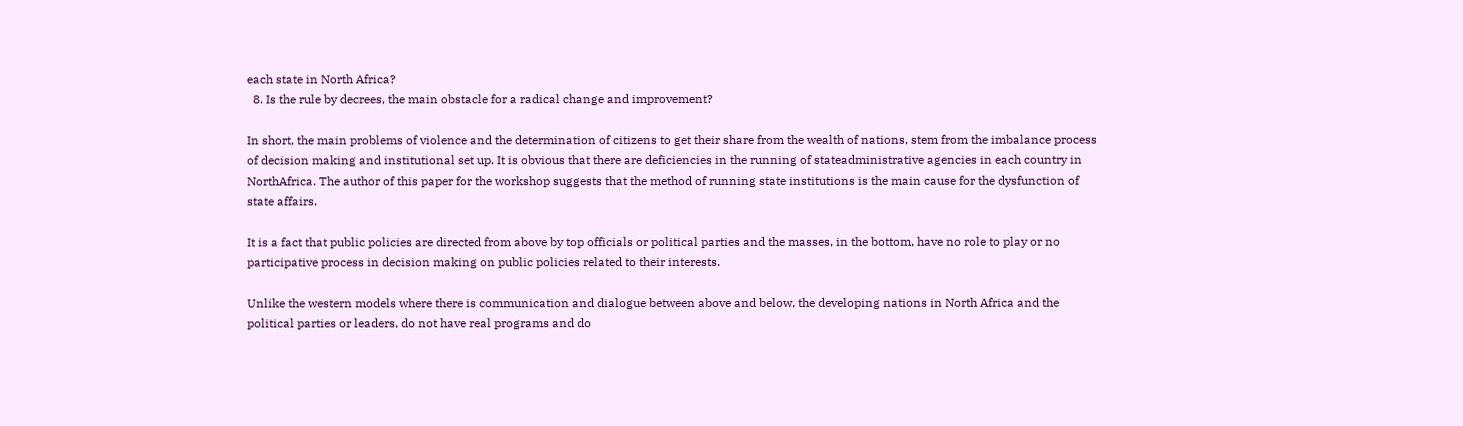each state in North Africa?
  8. Is the rule by decrees, the main obstacle for a radical change and improvement?

In short, the main problems of violence and the determination of citizens to get their share from the wealth of nations, stem from the imbalance process of decision making and institutional set up. It is obvious that there are deficiencies in the running of stateadministrative agencies in each country in NorthAfrica. The author of this paper for the workshop suggests that the method of running state institutions is the main cause for the dysfunction of state affairs.

It is a fact that public policies are directed from above by top officials or political parties and the masses, in the bottom, have no role to play or no participative process in decision making on public policies related to their interests.

Unlike the western models where there is communication and dialogue between above and below, the developing nations in North Africa and the political parties or leaders, do not have real programs and do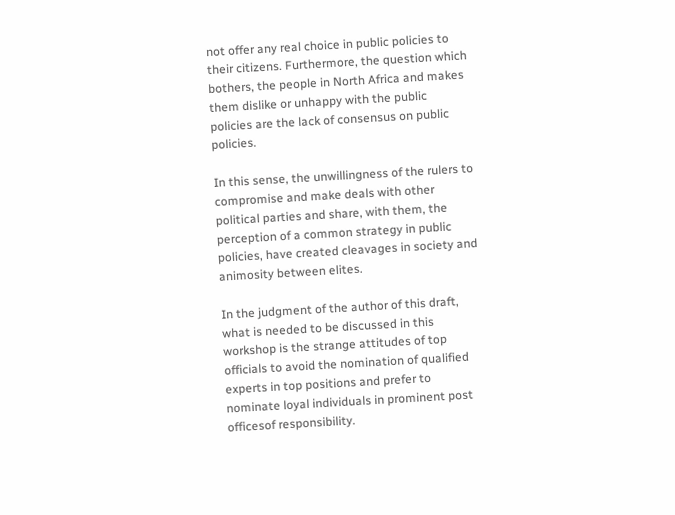not offer any real choice in public policies to their citizens. Furthermore, the question which bothers, the people in North Africa and makes them dislike or unhappy with the public policies are the lack of consensus on public policies.

In this sense, the unwillingness of the rulers to compromise and make deals with other political parties and share, with them, the perception of a common strategy in public policies, have created cleavages in society and animosity between elites.

In the judgment of the author of this draft, what is needed to be discussed in this workshop is the strange attitudes of top officials to avoid the nomination of qualified experts in top positions and prefer to nominate loyal individuals in prominent post officesof responsibility.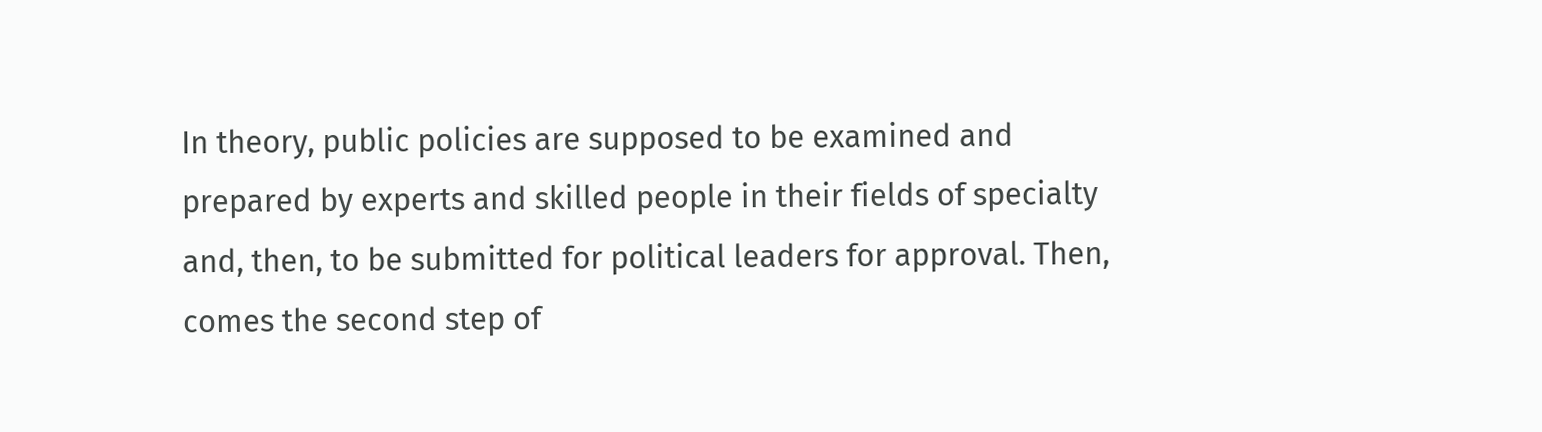In theory, public policies are supposed to be examined and prepared by experts and skilled people in their fields of specialty and, then, to be submitted for political leaders for approval. Then, comes the second step of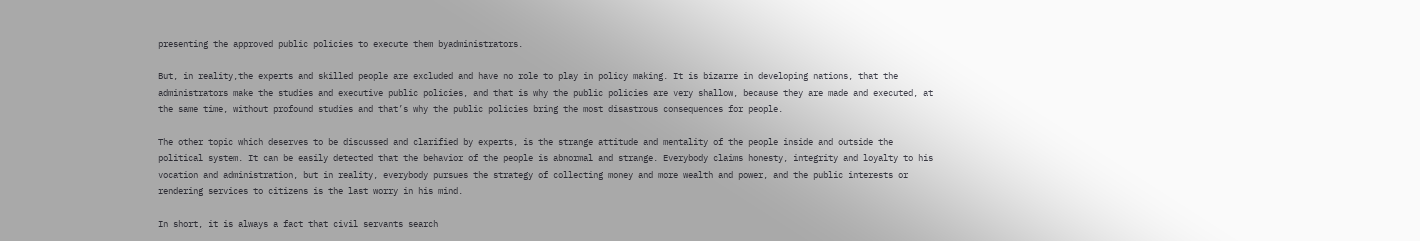presenting the approved public policies to execute them byadministrators.

But, in reality,the experts and skilled people are excluded and have no role to play in policy making. It is bizarre in developing nations, that the administrators make the studies and executive public policies, and that is why the public policies are very shallow, because they are made and executed, at the same time, without profound studies and that’s why the public policies bring the most disastrous consequences for people.

The other topic which deserves to be discussed and clarified by experts, is the strange attitude and mentality of the people inside and outside the political system. It can be easily detected that the behavior of the people is abnormal and strange. Everybody claims honesty, integrity and loyalty to his vocation and administration, but in reality, everybody pursues the strategy of collecting money and more wealth and power, and the public interests or rendering services to citizens is the last worry in his mind.

In short, it is always a fact that civil servants search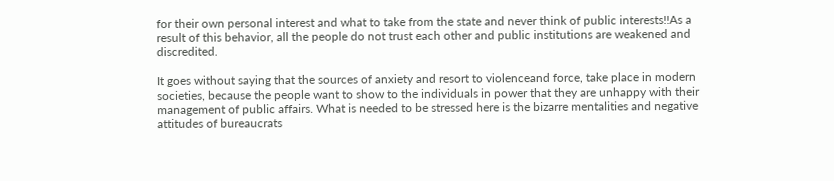for their own personal interest and what to take from the state and never think of public interests!!As a result of this behavior, all the people do not trust each other and public institutions are weakened and discredited.

It goes without saying that the sources of anxiety and resort to violenceand force, take place in modern societies, because the people want to show to the individuals in power that they are unhappy with their management of public affairs. What is needed to be stressed here is the bizarre mentalities and negative attitudes of bureaucrats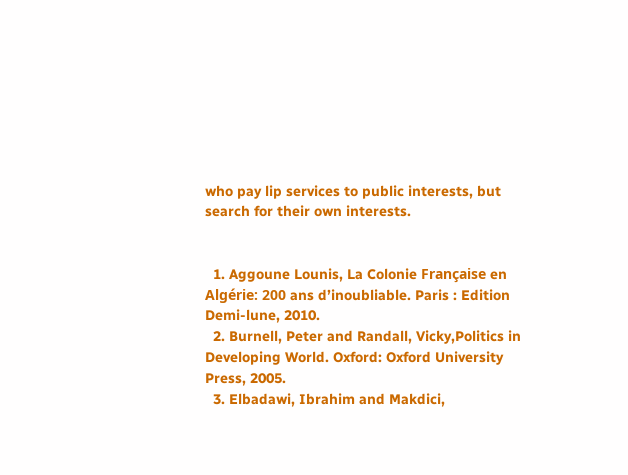who pay lip services to public interests, but search for their own interests.


  1. Aggoune Lounis, La Colonie Française en Algérie: 200 ans d’inoubliable. Paris : Edition Demi-lune, 2010.
  2. Burnell, Peter and Randall, Vicky,Politics in Developing World. Oxford: Oxford University Press, 2005.
  3. Elbadawi, Ibrahim and Makdici,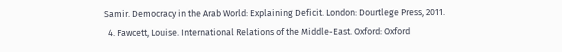Samir. Democracy in the Arab World: Explaining Deficit. London: Dourtlege Press, 2011.
  4. Fawcett, Louise. International Relations of the Middle-East. Oxford: Oxford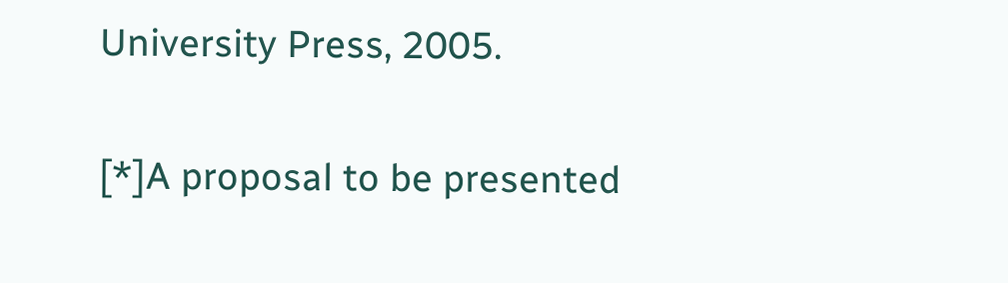University Press, 2005.

[*]A proposal to be presented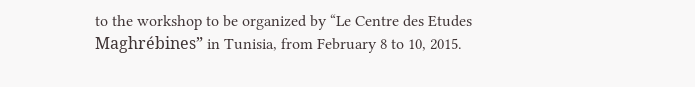to the workshop to be organized by “Le Centre des Etudes Maghrébines” in Tunisia, from February 8 to 10, 2015.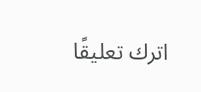اترك تعليقًا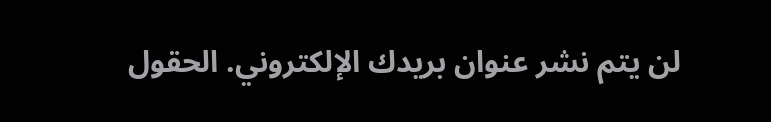لن يتم نشر عنوان بريدك الإلكتروني. الحقول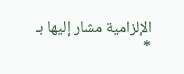الإلزامية مشار إليها بـ *